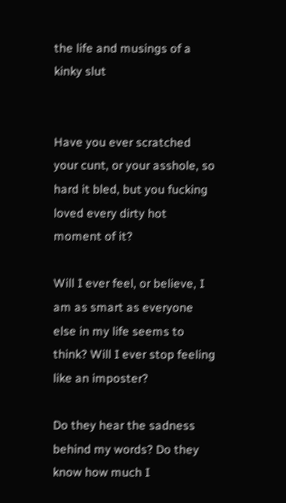the life and musings of a kinky slut


Have you ever scratched your cunt, or your asshole, so hard it bled, but you fucking loved every dirty hot moment of it?

Will I ever feel, or believe, I am as smart as everyone else in my life seems to think? Will I ever stop feeling like an imposter?

Do they hear the sadness behind my words? Do they know how much I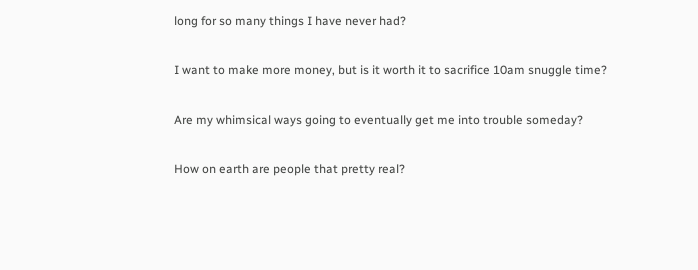long for so many things I have never had?

I want to make more money, but is it worth it to sacrifice 10am snuggle time?

Are my whimsical ways going to eventually get me into trouble someday?

How on earth are people that pretty real?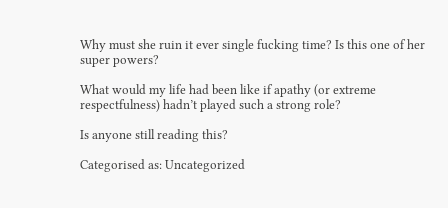Why must she ruin it ever single fucking time? Is this one of her super powers?

What would my life had been like if apathy (or extreme respectfulness) hadn’t played such a strong role?

Is anyone still reading this?

Categorised as: Uncategorized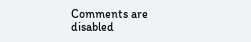Comments are disabled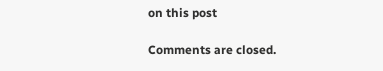on this post

Comments are closed.